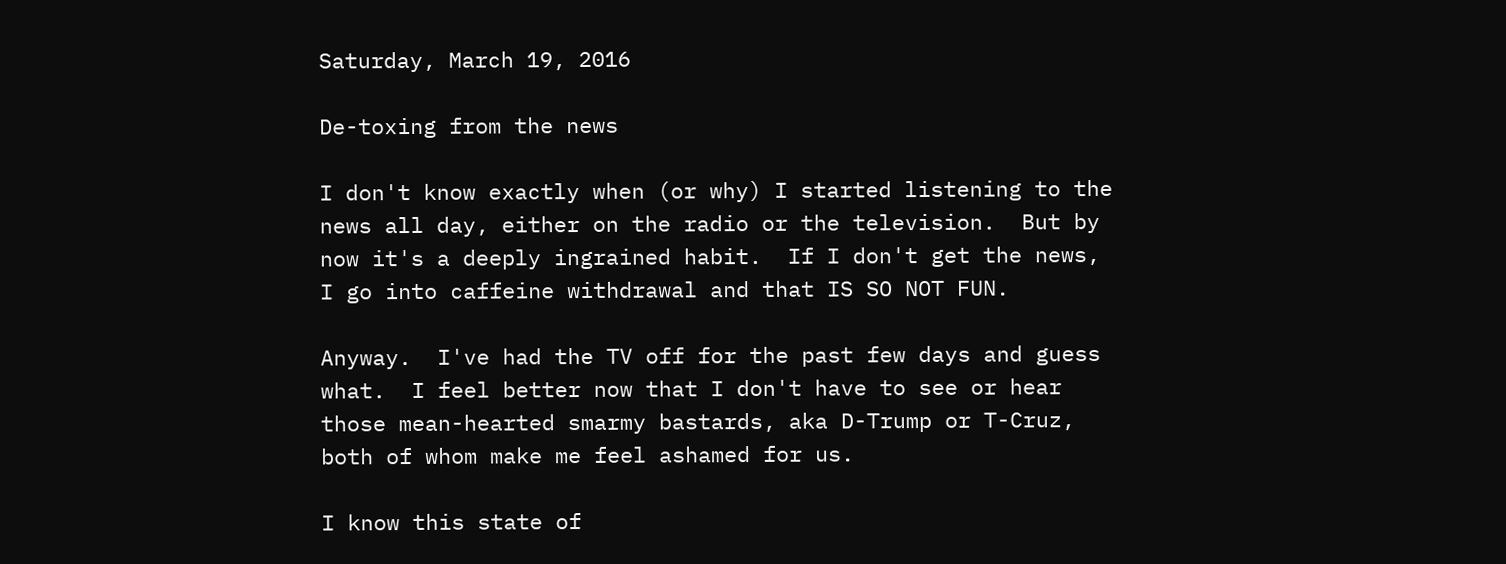Saturday, March 19, 2016

De-toxing from the news

I don't know exactly when (or why) I started listening to the news all day, either on the radio or the television.  But by now it's a deeply ingrained habit.  If I don't get the news, I go into caffeine withdrawal and that IS SO NOT FUN.

Anyway.  I've had the TV off for the past few days and guess what.  I feel better now that I don't have to see or hear those mean-hearted smarmy bastards, aka D-Trump or T-Cruz, both of whom make me feel ashamed for us.

I know this state of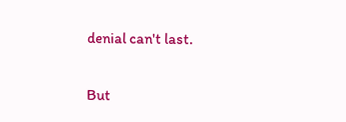denial can't last.

But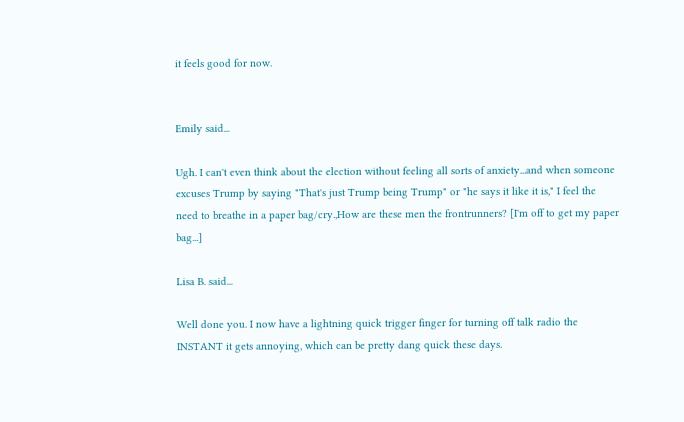it feels good for now.


Emily said...

Ugh. I can't even think about the election without feeling all sorts of anxiety...and when someone excuses Trump by saying "That's just Trump being Trump" or "he says it like it is," I feel the need to breathe in a paper bag/cry.,How are these men the frontrunners? [I'm off to get my paper bag...]

Lisa B. said...

Well done you. I now have a lightning quick trigger finger for turning off talk radio the INSTANT it gets annoying, which can be pretty dang quick these days.